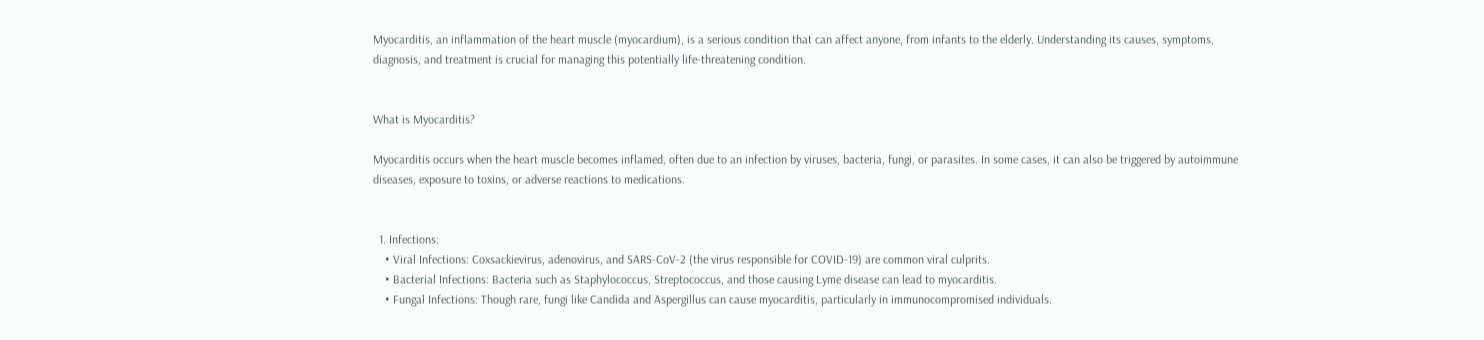Myocarditis, an inflammation of the heart muscle (myocardium), is a serious condition that can affect anyone, from infants to the elderly. Understanding its causes, symptoms, diagnosis, and treatment is crucial for managing this potentially life-threatening condition.


What is Myocarditis?

Myocarditis occurs when the heart muscle becomes inflamed, often due to an infection by viruses, bacteria, fungi, or parasites. In some cases, it can also be triggered by autoimmune diseases, exposure to toxins, or adverse reactions to medications.


  1. Infections:
    • Viral Infections: Coxsackievirus, adenovirus, and SARS-CoV-2 (the virus responsible for COVID-19) are common viral culprits.
    • Bacterial Infections: Bacteria such as Staphylococcus, Streptococcus, and those causing Lyme disease can lead to myocarditis.
    • Fungal Infections: Though rare, fungi like Candida and Aspergillus can cause myocarditis, particularly in immunocompromised individuals.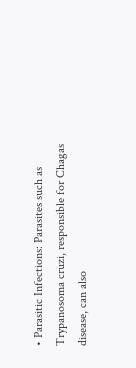• Parasitic Infections: Parasites such as Trypanosoma cruzi, responsible for Chagas disease, can also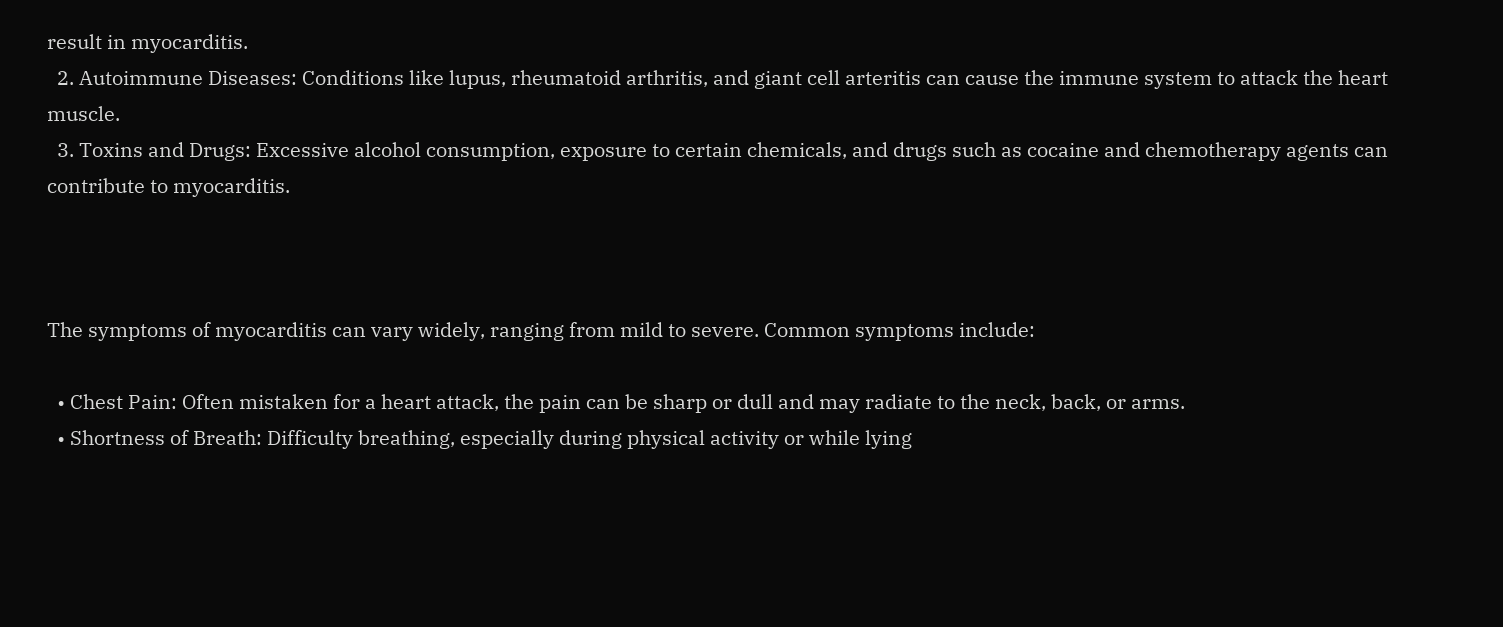result in myocarditis.
  2. Autoimmune Diseases: Conditions like lupus, rheumatoid arthritis, and giant cell arteritis can cause the immune system to attack the heart muscle.
  3. Toxins and Drugs: Excessive alcohol consumption, exposure to certain chemicals, and drugs such as cocaine and chemotherapy agents can contribute to myocarditis.



The symptoms of myocarditis can vary widely, ranging from mild to severe. Common symptoms include:

  • Chest Pain: Often mistaken for a heart attack, the pain can be sharp or dull and may radiate to the neck, back, or arms.
  • Shortness of Breath: Difficulty breathing, especially during physical activity or while lying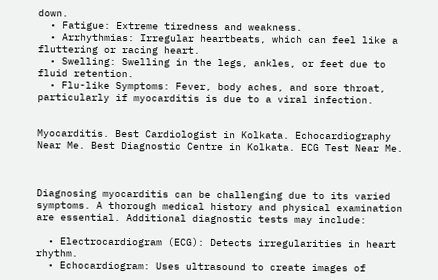down.
  • Fatigue: Extreme tiredness and weakness.
  • Arrhythmias: Irregular heartbeats, which can feel like a fluttering or racing heart.
  • Swelling: Swelling in the legs, ankles, or feet due to fluid retention.
  • Flu-like Symptoms: Fever, body aches, and sore throat, particularly if myocarditis is due to a viral infection.


Myocarditis. Best Cardiologist in Kolkata. Echocardiography Near Me. Best Diagnostic Centre in Kolkata. ECG Test Near Me.



Diagnosing myocarditis can be challenging due to its varied symptoms. A thorough medical history and physical examination are essential. Additional diagnostic tests may include:

  • Electrocardiogram (ECG): Detects irregularities in heart rhythm.
  • Echocardiogram: Uses ultrasound to create images of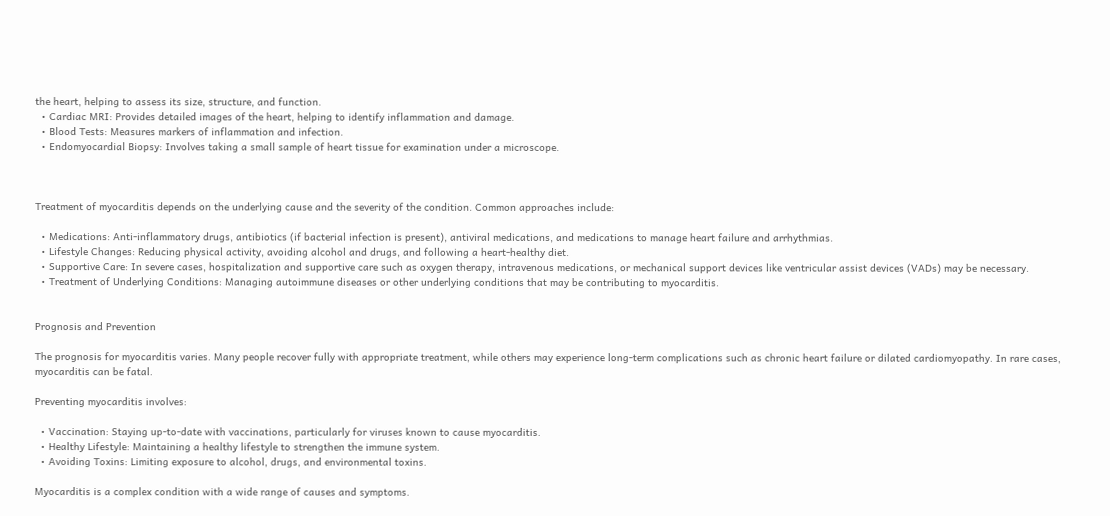the heart, helping to assess its size, structure, and function.
  • Cardiac MRI: Provides detailed images of the heart, helping to identify inflammation and damage.
  • Blood Tests: Measures markers of inflammation and infection.
  • Endomyocardial Biopsy: Involves taking a small sample of heart tissue for examination under a microscope.



Treatment of myocarditis depends on the underlying cause and the severity of the condition. Common approaches include:

  • Medications: Anti-inflammatory drugs, antibiotics (if bacterial infection is present), antiviral medications, and medications to manage heart failure and arrhythmias.
  • Lifestyle Changes: Reducing physical activity, avoiding alcohol and drugs, and following a heart-healthy diet.
  • Supportive Care: In severe cases, hospitalization and supportive care such as oxygen therapy, intravenous medications, or mechanical support devices like ventricular assist devices (VADs) may be necessary.
  • Treatment of Underlying Conditions: Managing autoimmune diseases or other underlying conditions that may be contributing to myocarditis.


Prognosis and Prevention

The prognosis for myocarditis varies. Many people recover fully with appropriate treatment, while others may experience long-term complications such as chronic heart failure or dilated cardiomyopathy. In rare cases, myocarditis can be fatal.

Preventing myocarditis involves:

  • Vaccination: Staying up-to-date with vaccinations, particularly for viruses known to cause myocarditis.
  • Healthy Lifestyle: Maintaining a healthy lifestyle to strengthen the immune system.
  • Avoiding Toxins: Limiting exposure to alcohol, drugs, and environmental toxins.

Myocarditis is a complex condition with a wide range of causes and symptoms.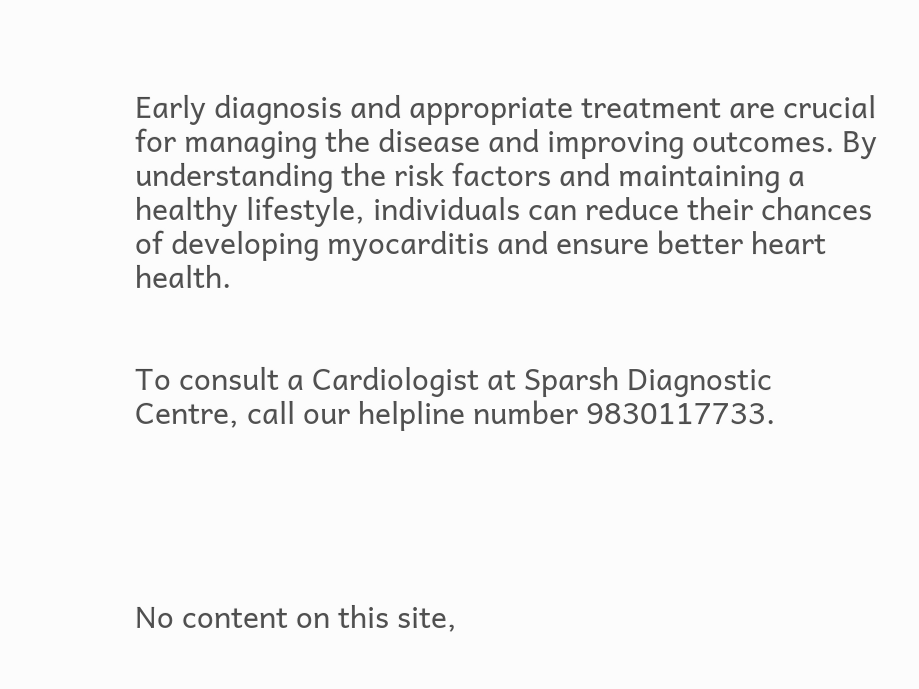Early diagnosis and appropriate treatment are crucial for managing the disease and improving outcomes. By understanding the risk factors and maintaining a healthy lifestyle, individuals can reduce their chances of developing myocarditis and ensure better heart health.


To consult a Cardiologist at Sparsh Diagnostic Centre, call our helpline number 9830117733.





No content on this site,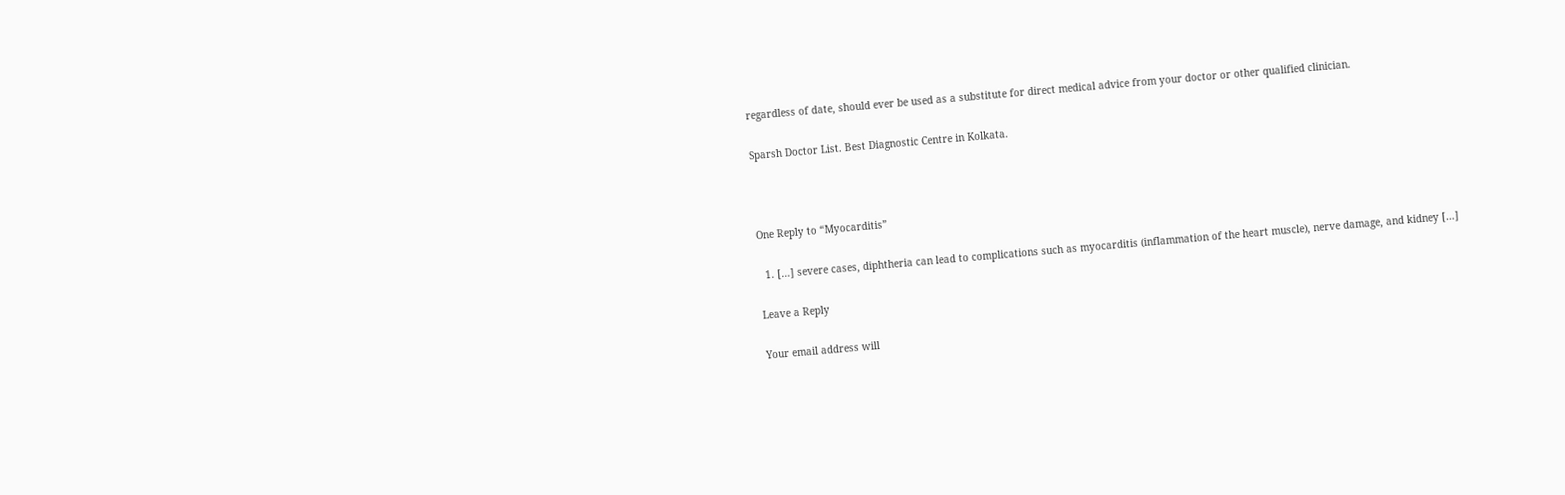regardless of date, should ever be used as a substitute for direct medical advice from your doctor or other qualified clinician.

Sparsh Doctor List. Best Diagnostic Centre in Kolkata.



One Reply to “Myocarditis”

  1. […] severe cases, diphtheria can lead to complications such as myocarditis (inflammation of the heart muscle), nerve damage, and kidney […]

Leave a Reply

Your email address will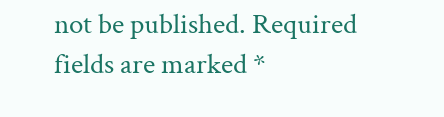not be published. Required fields are marked *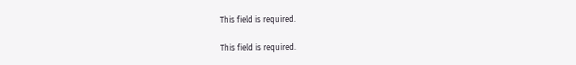This field is required.

This field is required.